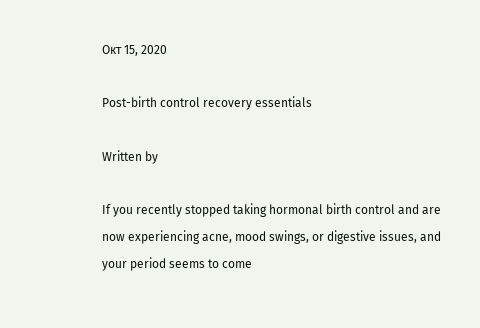Окт 15, 2020

Post-birth control recovery essentials

Written by

If you recently stopped taking hormonal birth control and are now experiencing acne, mood swings, or digestive issues, and your period seems to come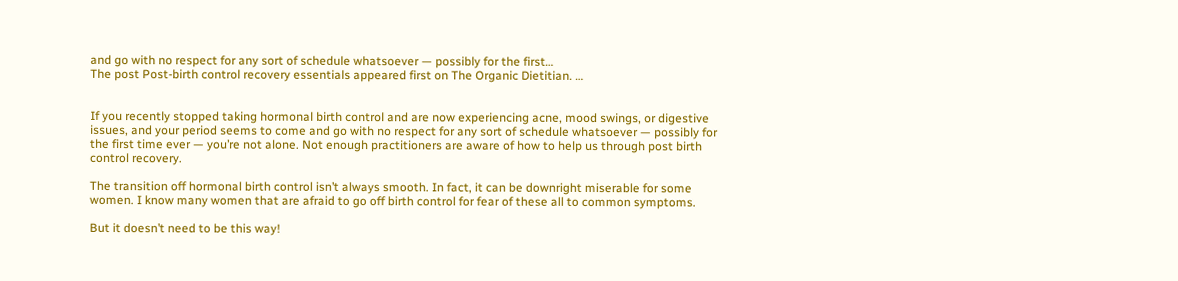and go with no respect for any sort of schedule whatsoever — possibly for the first…
The post Post-birth control recovery essentials appeared first on The Organic Dietitian. …


If you recently stopped taking hormonal birth control and are now experiencing acne, mood swings, or digestive issues, and your period seems to come and go with no respect for any sort of schedule whatsoever — possibly for the first time ever — you’re not alone. Not enough practitioners are aware of how to help us through post birth control recovery.

The transition off hormonal birth control isn’t always smooth. In fact, it can be downright miserable for some women. I know many women that are afraid to go off birth control for fear of these all to common symptoms.

But it doesn’t need to be this way!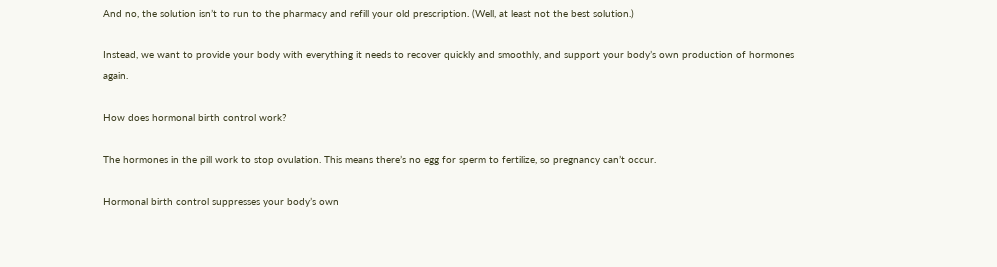And no, the solution isn’t to run to the pharmacy and refill your old prescription. (Well, at least not the best solution.)

Instead, we want to provide your body with everything it needs to recover quickly and smoothly, and support your body’s own production of hormones again.

How does hormonal birth control work?

The hormones in the pill work to stop ovulation. This means there’s no egg for sperm to fertilize, so pregnancy can’t occur.

Hormonal birth control suppresses your body’s own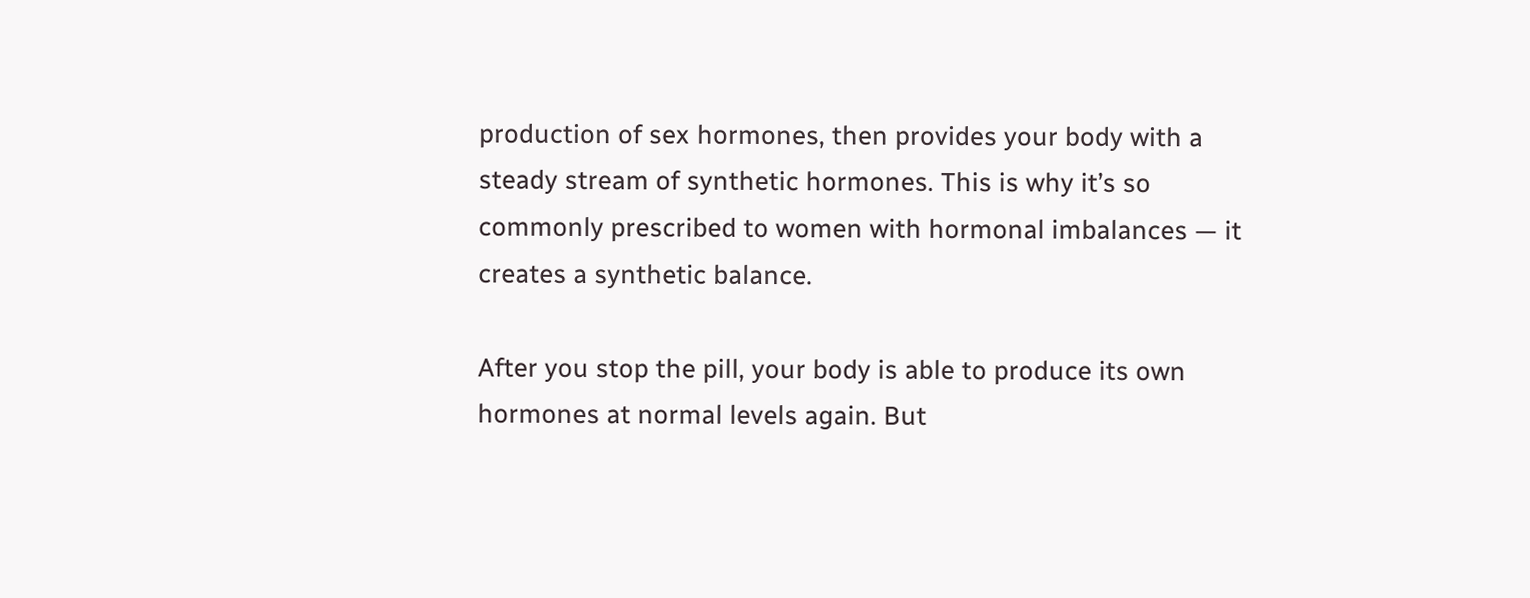production of sex hormones, then provides your body with a steady stream of synthetic hormones. This is why it’s so commonly prescribed to women with hormonal imbalances — it creates a synthetic balance.

After you stop the pill, your body is able to produce its own hormones at normal levels again. But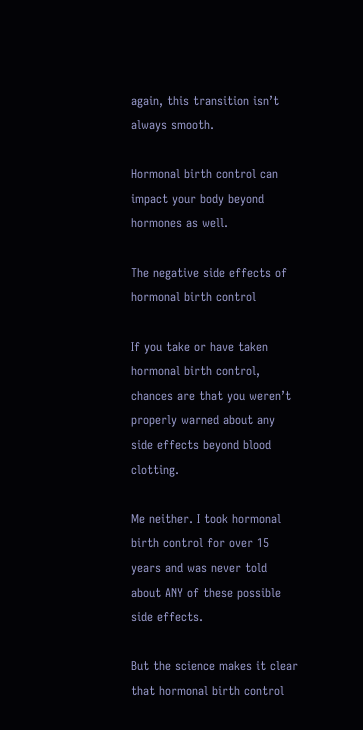again, this transition isn’t always smooth.

Hormonal birth control can impact your body beyond hormones as well.

The negative side effects of hormonal birth control

If you take or have taken hormonal birth control, chances are that you weren’t properly warned about any side effects beyond blood clotting.

Me neither. I took hormonal birth control for over 15 years and was never told about ANY of these possible side effects.

But the science makes it clear that hormonal birth control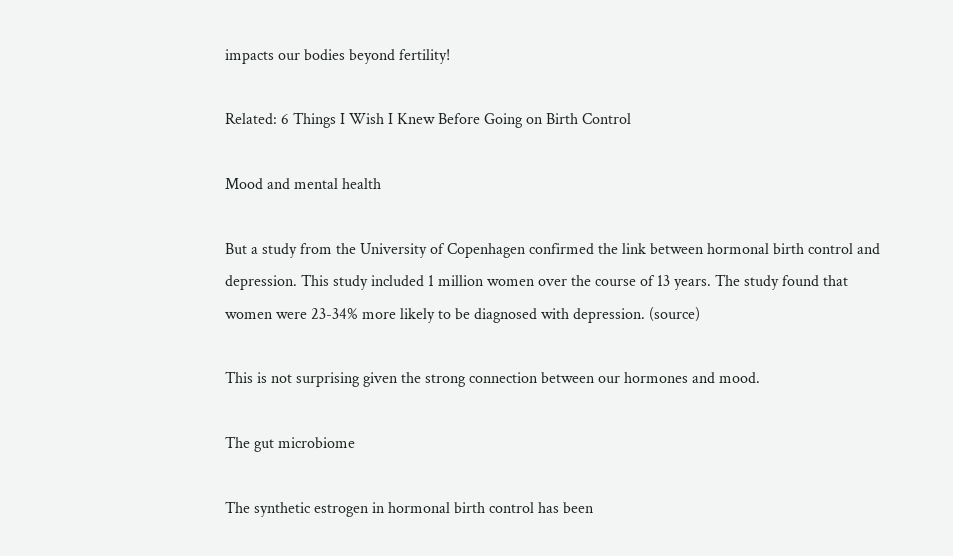impacts our bodies beyond fertility!

Related: 6 Things I Wish I Knew Before Going on Birth Control

Mood and mental health

But a study from the University of Copenhagen confirmed the link between hormonal birth control and depression. This study included 1 million women over the course of 13 years. The study found that women were 23-34% more likely to be diagnosed with depression. (source)

This is not surprising given the strong connection between our hormones and mood.

The gut microbiome

The synthetic estrogen in hormonal birth control has been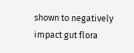shown to negatively impact gut flora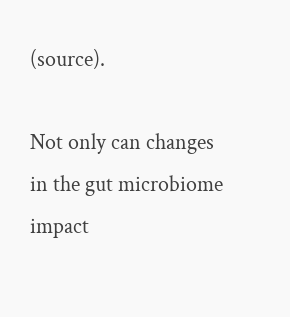(source).

Not only can changes in the gut microbiome impact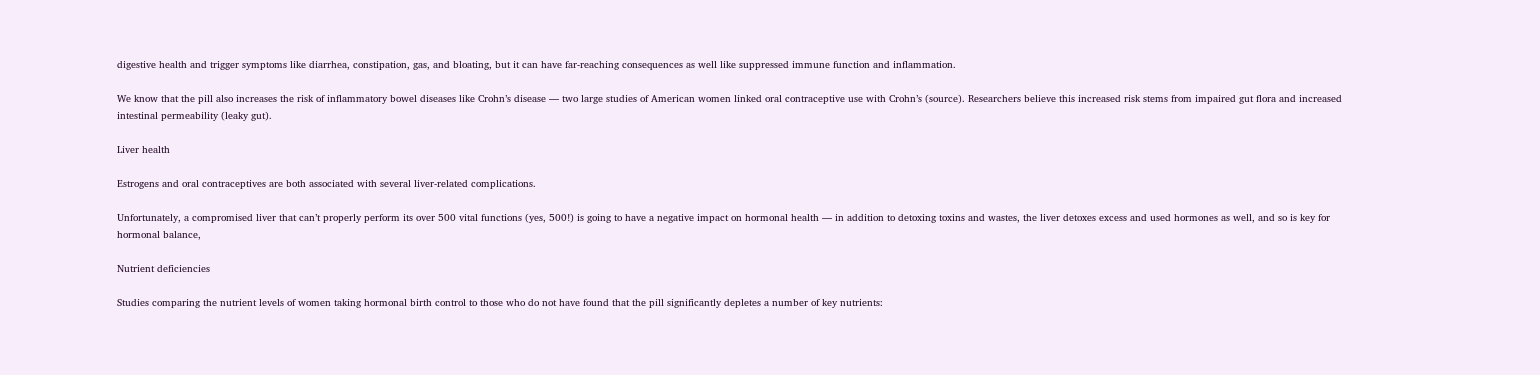digestive health and trigger symptoms like diarrhea, constipation, gas, and bloating, but it can have far-reaching consequences as well like suppressed immune function and inflammation.

We know that the pill also increases the risk of inflammatory bowel diseases like Crohn’s disease — two large studies of American women linked oral contraceptive use with Crohn’s (source). Researchers believe this increased risk stems from impaired gut flora and increased intestinal permeability (leaky gut).

Liver health

Estrogens and oral contraceptives are both associated with several liver-related complications.

Unfortunately, a compromised liver that can’t properly perform its over 500 vital functions (yes, 500!) is going to have a negative impact on hormonal health — in addition to detoxing toxins and wastes, the liver detoxes excess and used hormones as well, and so is key for hormonal balance,

Nutrient deficiencies

Studies comparing the nutrient levels of women taking hormonal birth control to those who do not have found that the pill significantly depletes a number of key nutrients: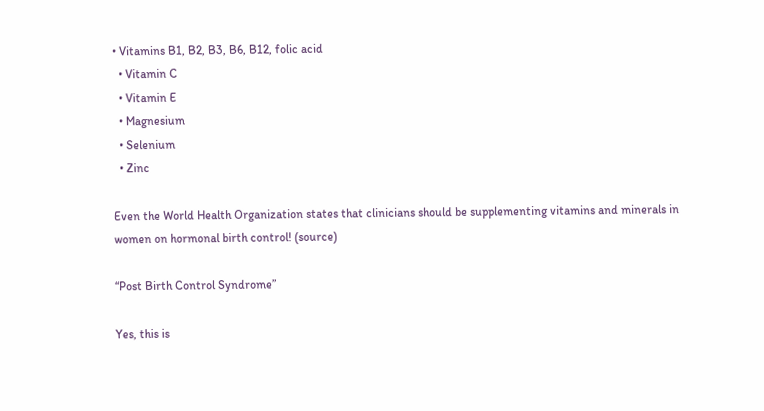• Vitamins B1, B2, B3, B6, B12, folic acid
  • Vitamin C
  • Vitamin E
  • Magnesium
  • Selenium
  • Zinc

Even the World Health Organization states that clinicians should be supplementing vitamins and minerals in women on hormonal birth control! (source)

“Post Birth Control Syndrome”

Yes, this is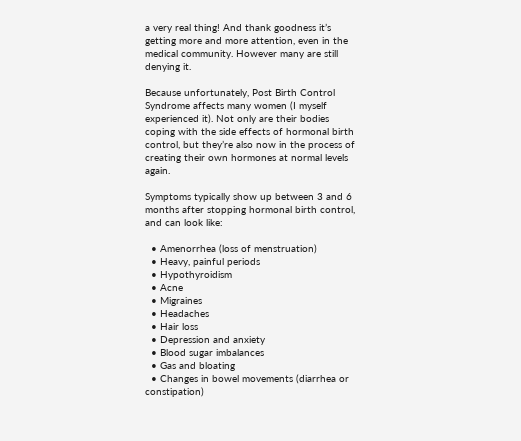a very real thing! And thank goodness it’s getting more and more attention, even in the medical community. However many are still denying it.

Because unfortunately, Post Birth Control Syndrome affects many women (I myself experienced it). Not only are their bodies coping with the side effects of hormonal birth control, but they’re also now in the process of creating their own hormones at normal levels again.

Symptoms typically show up between 3 and 6 months after stopping hormonal birth control, and can look like:

  • Amenorrhea (loss of menstruation)
  • Heavy, painful periods
  • Hypothyroidism
  • Acne
  • Migraines
  • Headaches
  • Hair loss
  • Depression and anxiety
  • Blood sugar imbalances
  • Gas and bloating
  • Changes in bowel movements (diarrhea or constipation)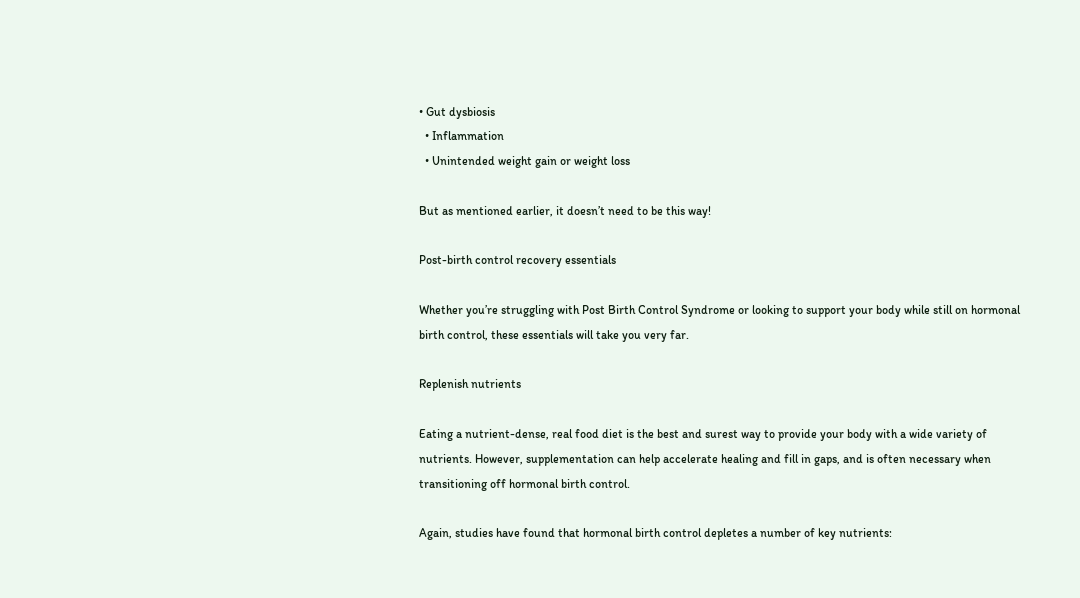• Gut dysbiosis
  • Inflammation
  • Unintended weight gain or weight loss

But as mentioned earlier, it doesn’t need to be this way!

Post-birth control recovery essentials

Whether you’re struggling with Post Birth Control Syndrome or looking to support your body while still on hormonal birth control, these essentials will take you very far.

Replenish nutrients

Eating a nutrient-dense, real food diet is the best and surest way to provide your body with a wide variety of nutrients. However, supplementation can help accelerate healing and fill in gaps, and is often necessary when transitioning off hormonal birth control.

Again, studies have found that hormonal birth control depletes a number of key nutrients: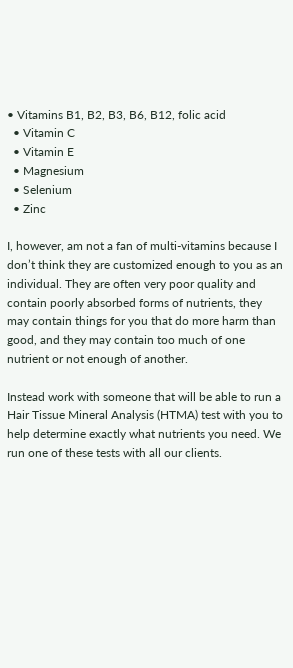• Vitamins B1, B2, B3, B6, B12, folic acid
  • Vitamin C
  • Vitamin E
  • Magnesium
  • Selenium
  • Zinc

I, however, am not a fan of multi-vitamins because I don’t think they are customized enough to you as an individual. They are often very poor quality and contain poorly absorbed forms of nutrients, they may contain things for you that do more harm than good, and they may contain too much of one nutrient or not enough of another.

Instead work with someone that will be able to run a Hair Tissue Mineral Analysis (HTMA) test with you to help determine exactly what nutrients you need. We run one of these tests with all our clients.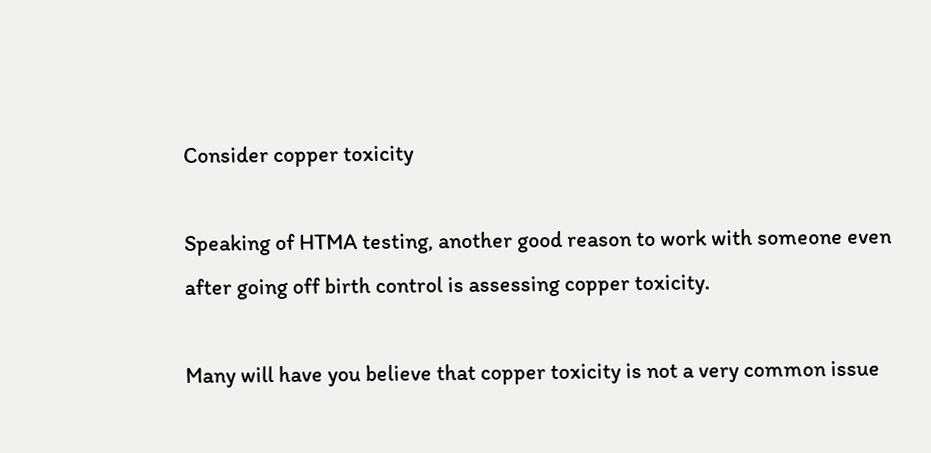Consider copper toxicity

Speaking of HTMA testing, another good reason to work with someone even after going off birth control is assessing copper toxicity.

Many will have you believe that copper toxicity is not a very common issue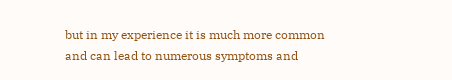but in my experience it is much more common and can lead to numerous symptoms and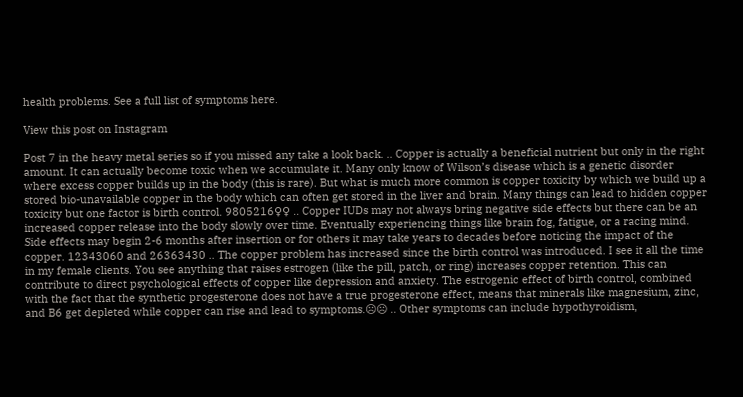health problems. See a full list of symptoms here.

View this post on Instagram

Post 7 in the heavy metal series so if you missed any take a look back. .. Copper is actually a beneficial nutrient but only in the right amount. It can actually become toxic when we accumulate it. Many only know of Wilson’s disease which is a genetic disorder where excess copper builds up in the body (this is rare). But what is much more common is copper toxicity by which we build up a stored bio-unavailable copper in the body which can often get stored in the liver and brain. Many things can lead to hidden copper toxicity but one factor is birth control. 9805216♀♀ .. Copper IUDs may not always bring negative side effects but there can be an increased copper release into the body slowly over time. Eventually experiencing things like brain fog, fatigue, or a racing mind. Side effects may begin 2-6 months after insertion or for others it may take years to decades before noticing the impact of the copper. 12343060 and 26363430 .. The copper problem has increased since the birth control was introduced. I see it all the time in my female clients. You see anything that raises estrogen (like the pill, patch, or ring) increases copper retention. This can contribute to direct psychological effects of copper like depression and anxiety. The estrogenic effect of birth control, combined with the fact that the synthetic progesterone does not have a true progesterone effect, means that minerals like magnesium, zinc, and B6 get depleted while copper can rise and lead to symptoms.☹☹ .. Other symptoms can include hypothyroidism,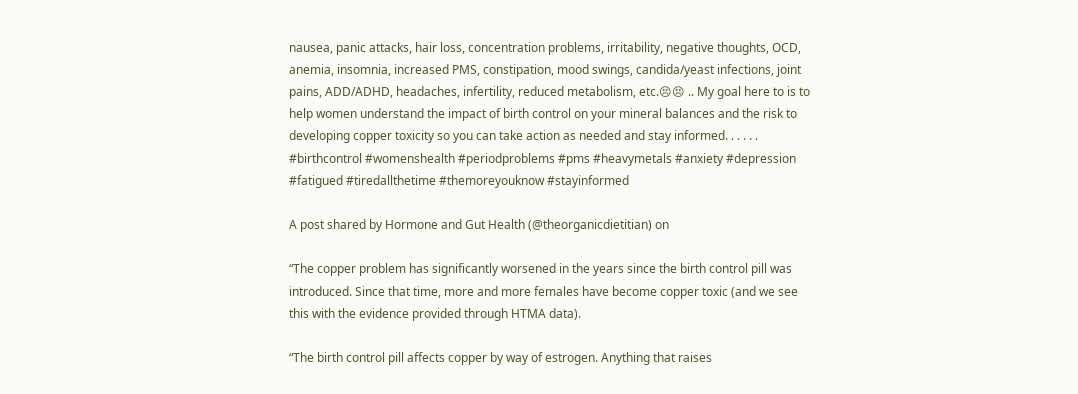nausea, panic attacks, hair loss, concentration problems, irritability, negative thoughts, OCD, anemia, insomnia, increased PMS, constipation, mood swings, candida/yeast infections, joint pains, ADD/ADHD, headaches, infertility, reduced metabolism, etc.😣😣 .. My goal here to is to help women understand the impact of birth control on your mineral balances and the risk to developing copper toxicity so you can take action as needed and stay informed. . . . . . #birthcontrol #womenshealth #periodproblems #pms #heavymetals #anxiety #depression #fatigued #tiredallthetime #themoreyouknow #stayinformed

A post shared by Hormone and Gut Health (@theorganicdietitian) on

“The copper problem has significantly worsened in the years since the birth control pill was introduced. Since that time, more and more females have become copper toxic (and we see this with the evidence provided through HTMA data).

“The birth control pill affects copper by way of estrogen. Anything that raises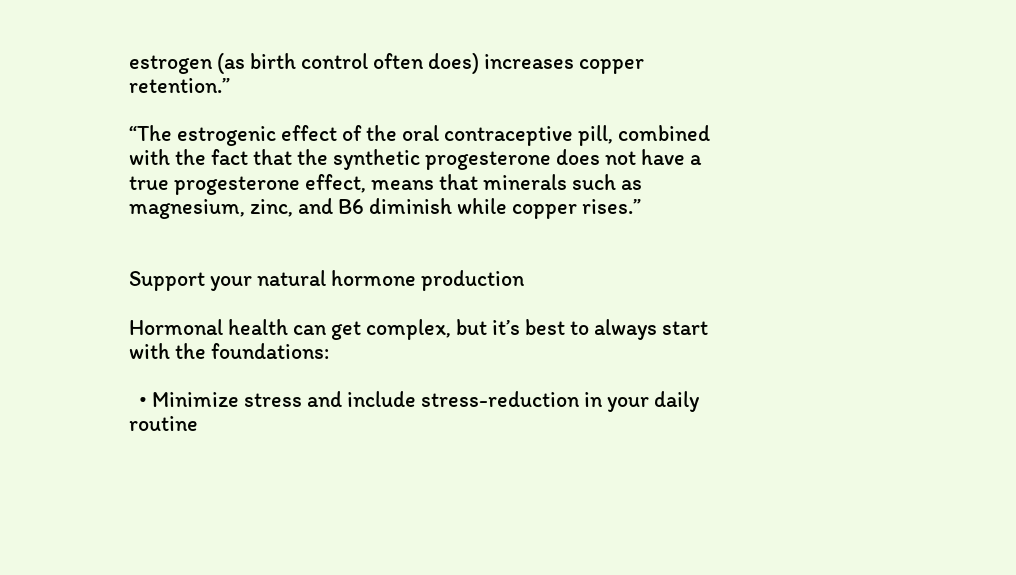estrogen (as birth control often does) increases copper retention.”

“The estrogenic effect of the oral contraceptive pill, combined with the fact that the synthetic progesterone does not have a true progesterone effect, means that minerals such as magnesium, zinc, and B6 diminish while copper rises.”


Support your natural hormone production

Hormonal health can get complex, but it’s best to always start with the foundations:

  • Minimize stress and include stress-reduction in your daily routine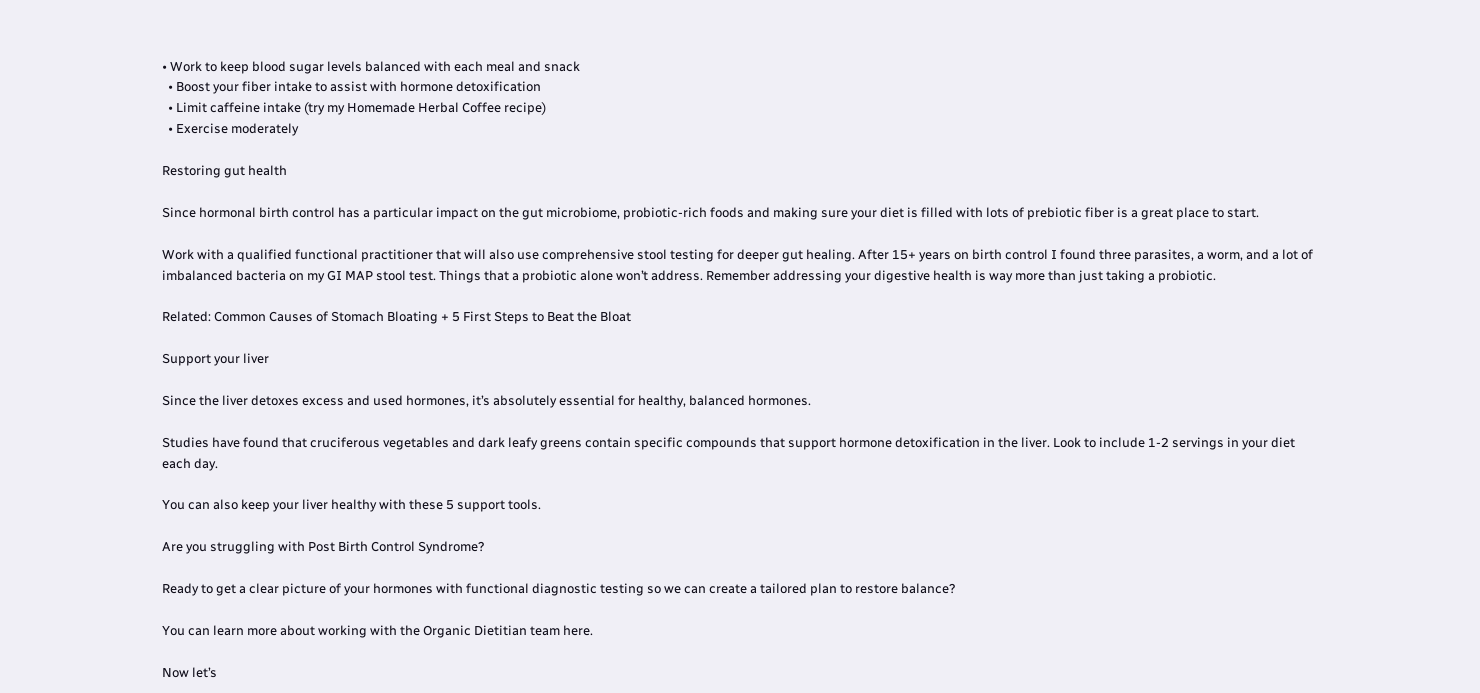• Work to keep blood sugar levels balanced with each meal and snack
  • Boost your fiber intake to assist with hormone detoxification
  • Limit caffeine intake (try my Homemade Herbal Coffee recipe)
  • Exercise moderately

Restoring gut health

Since hormonal birth control has a particular impact on the gut microbiome, probiotic-rich foods and making sure your diet is filled with lots of prebiotic fiber is a great place to start.

Work with a qualified functional practitioner that will also use comprehensive stool testing for deeper gut healing. After 15+ years on birth control I found three parasites, a worm, and a lot of imbalanced bacteria on my GI MAP stool test. Things that a probiotic alone won’t address. Remember addressing your digestive health is way more than just taking a probiotic.

Related: Common Causes of Stomach Bloating + 5 First Steps to Beat the Bloat

Support your liver

Since the liver detoxes excess and used hormones, it’s absolutely essential for healthy, balanced hormones.

Studies have found that cruciferous vegetables and dark leafy greens contain specific compounds that support hormone detoxification in the liver. Look to include 1-2 servings in your diet each day.

You can also keep your liver healthy with these 5 support tools.

Are you struggling with Post Birth Control Syndrome?

Ready to get a clear picture of your hormones with functional diagnostic testing so we can create a tailored plan to restore balance?

You can learn more about working with the Organic Dietitian team here.

Now let’s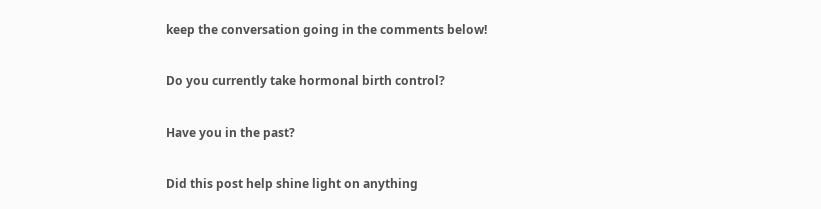keep the conversation going in the comments below!

Do you currently take hormonal birth control?

Have you in the past?

Did this post help shine light on anything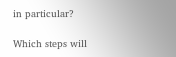in particular?

Which steps will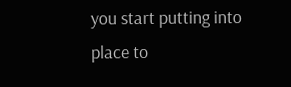you start putting into place to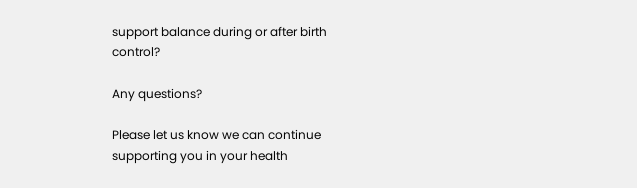support balance during or after birth control?

Any questions?

Please let us know we can continue supporting you in your health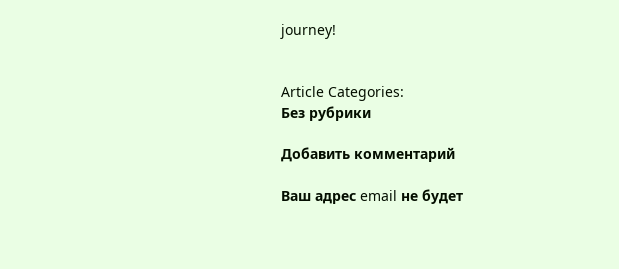journey!


Article Categories:
Без рубрики

Добавить комментарий

Ваш адрес email не будет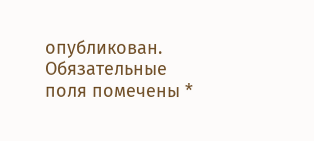опубликован. Обязательные поля помечены *